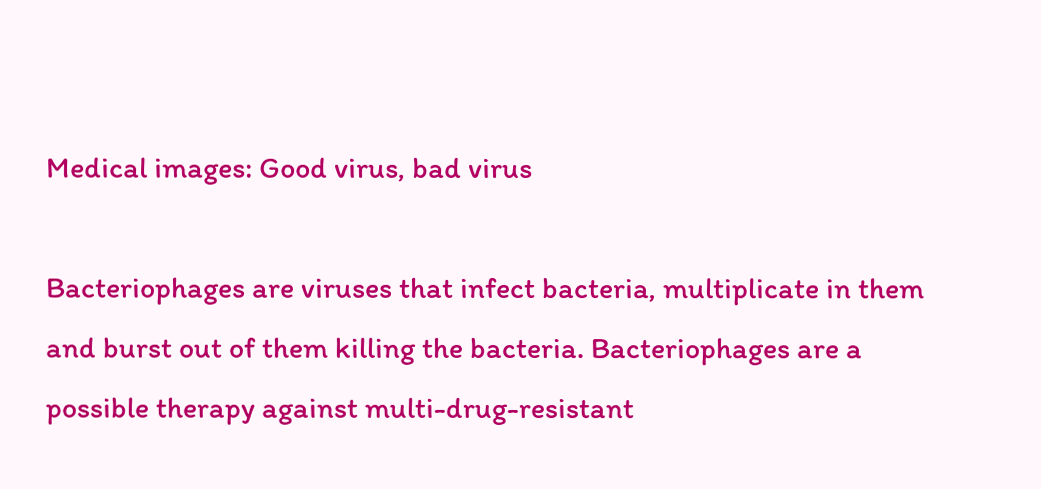Medical images: Good virus, bad virus

Bacteriophages are viruses that infect bacteria, multiplicate in them and burst out of them killing the bacteria. Bacteriophages are a possible therapy against multi-drug-resistant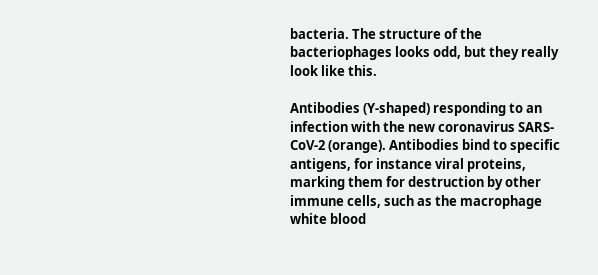bacteria. The structure of the bacteriophages looks odd, but they really look like this.

Antibodies (Y-shaped) responding to an infection with the new coronavirus SARS-CoV-2 (orange). Antibodies bind to specific antigens, for instance viral proteins, marking them for destruction by other immune cells, such as the macrophage white blood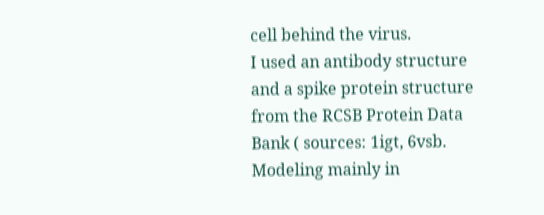cell behind the virus.
I used an antibody structure and a spike protein structure from the RCSB Protein Data Bank ( sources: 1igt, 6vsb.
Modeling mainly in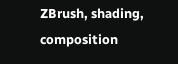ZBrush, shading, composition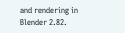and rendering in Blender 2.82.